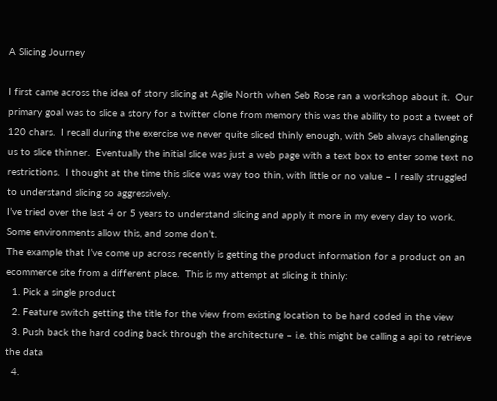A Slicing Journey

I first came across the idea of story slicing at Agile North when Seb Rose ran a workshop about it.  Our primary goal was to slice a story for a twitter clone from memory this was the ability to post a tweet of 120 chars.  I recall during the exercise we never quite sliced thinly enough, with Seb always challenging us to slice thinner.  Eventually the initial slice was just a web page with a text box to enter some text no restrictions.  I thought at the time this slice was way too thin, with little or no value – I really struggled to understand slicing so aggressively.
I’ve tried over the last 4 or 5 years to understand slicing and apply it more in my every day to work.  Some environments allow this, and some don’t.
The example that I’ve come up across recently is getting the product information for a product on an ecommerce site from a different place.  This is my attempt at slicing it thinly:
  1. Pick a single product
  2. Feature switch getting the title for the view from existing location to be hard coded in the view
  3. Push back the hard coding back through the architecture – i.e. this might be calling a api to retrieve the data
  4.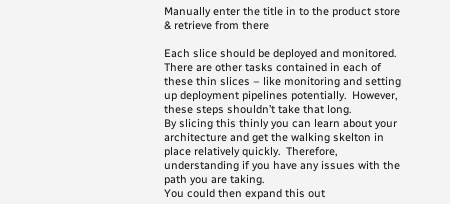Manually enter the title in to the product store & retrieve from there

Each slice should be deployed and monitored.  There are other tasks contained in each of these thin slices – like monitoring and setting up deployment pipelines potentially.  However, these steps shouldn’t take that long.
By slicing this thinly you can learn about your architecture and get the walking skelton in place relatively quickly.  Therefore, understanding if you have any issues with the path you are taking.
You could then expand this out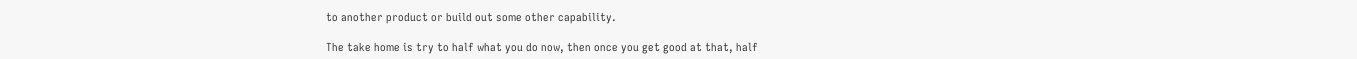to another product or build out some other capability.

The take home is try to half what you do now, then once you get good at that, half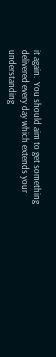it again.  You should aim to get something delivered every day which extends your understanding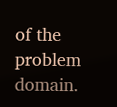of the problem domain.